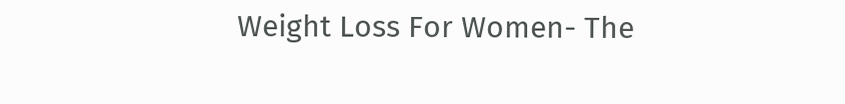Weight Loss For Women- The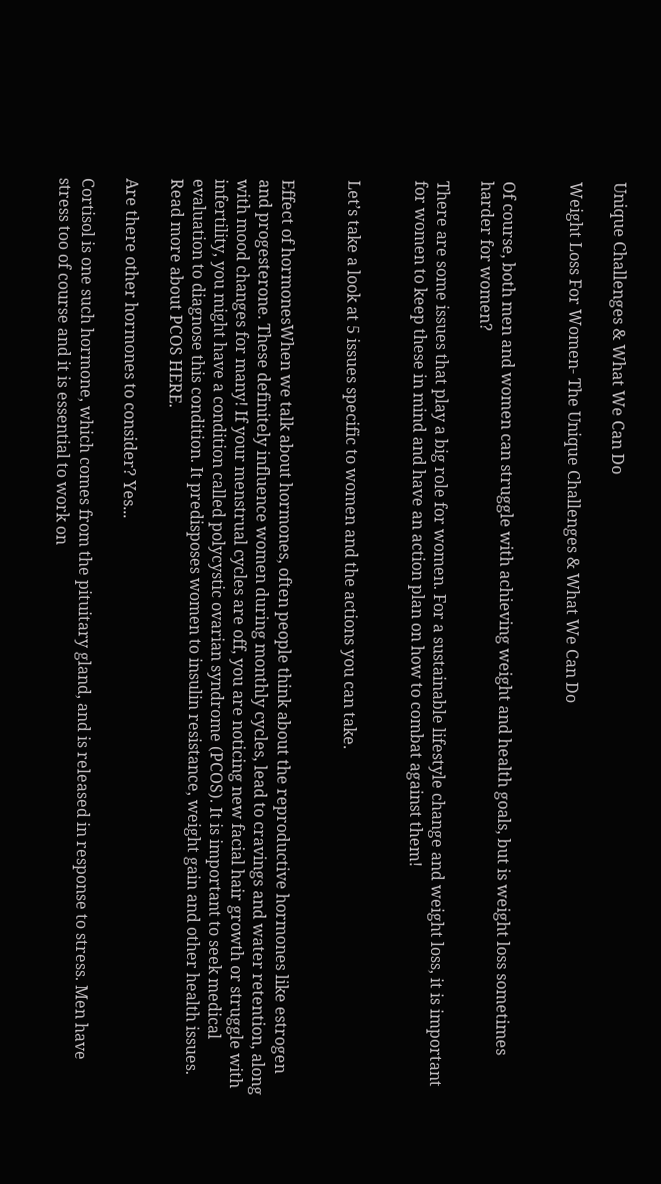Unique Challenges & What We Can Do

Weight Loss For Women- The Unique Challenges & What We Can Do


Of course, both men and women can struggle with achieving weight and health goals, but is weight loss sometimes harder for women?

There are some issues that play a big role for women. For a sustainable lifestyle change and weight loss, it is important for women to keep these in mind and have an action plan on how to combat against them!


Let’s take a look at 5 issues specific to women and the actions you can take.


Effect of hormonesWhen we talk about hormones, often people think about the reproductive hormones like estrogen and progesterone. These definitely influence women during monthly cycles, lead to cravings and water retention, along with mood changes for many! If your menstrual cycles are off, you are noticing new facial hair growth or struggle with infertility, you might have a condition called polycystic ovarian syndrome (PCOS). It is important to seek medical evaluation to diagnose this condition. It predisposes women to insulin resistance, weight gain and other health issues. Read more about PCOS HERE.

Are there other hormones to consider? Yes...

Cortisol is one such hormone, which comes from the pituitary gland, and is released in response to stress. Men have stress too of course and it is essential to work on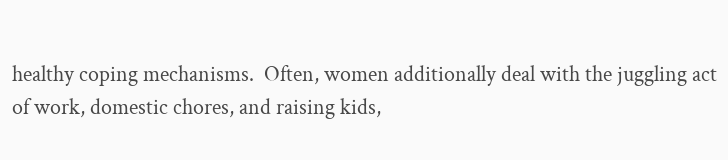healthy coping mechanisms.  Often, women additionally deal with the juggling act of work, domestic chores, and raising kids,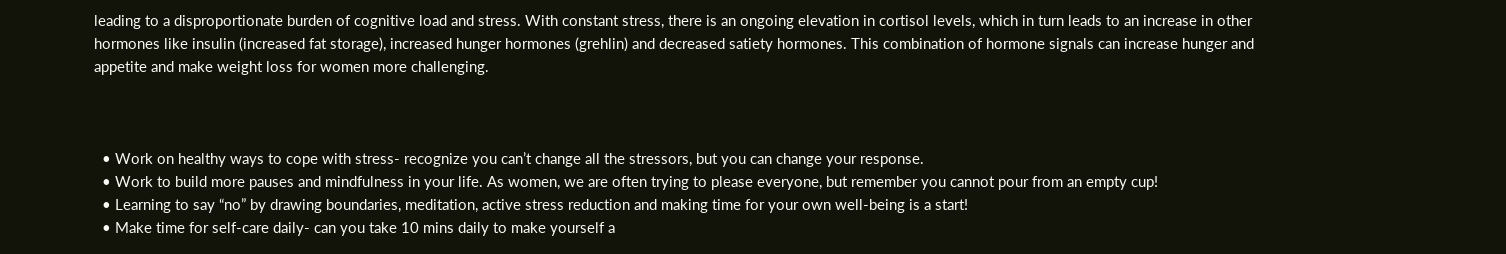leading to a disproportionate burden of cognitive load and stress. With constant stress, there is an ongoing elevation in cortisol levels, which in turn leads to an increase in other hormones like insulin (increased fat storage), increased hunger hormones (grehlin) and decreased satiety hormones. This combination of hormone signals can increase hunger and appetite and make weight loss for women more challenging.



  • Work on healthy ways to cope with stress- recognize you can’t change all the stressors, but you can change your response.
  • Work to build more pauses and mindfulness in your life. As women, we are often trying to please everyone, but remember you cannot pour from an empty cup!
  • Learning to say “no” by drawing boundaries, meditation, active stress reduction and making time for your own well-being is a start!
  • Make time for self-care daily- can you take 10 mins daily to make yourself a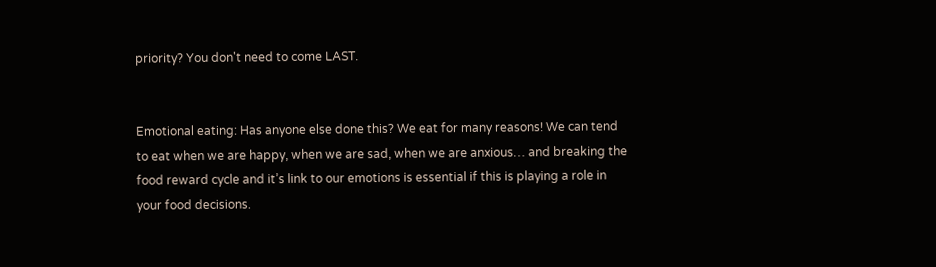priority? You don't need to come LAST.


Emotional eating: Has anyone else done this? We eat for many reasons! We can tend to eat when we are happy, when we are sad, when we are anxious… and breaking the food reward cycle and it’s link to our emotions is essential if this is playing a role in your food decisions.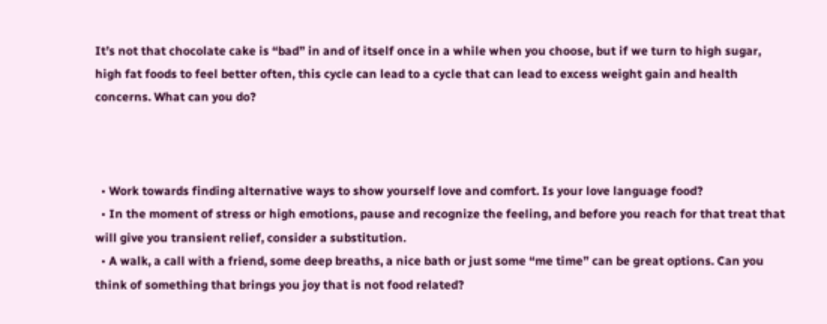It’s not that chocolate cake is “bad” in and of itself once in a while when you choose, but if we turn to high sugar, high fat foods to feel better often, this cycle can lead to a cycle that can lead to excess weight gain and health concerns. What can you do?



  • Work towards finding alternative ways to show yourself love and comfort. Is your love language food?
  • In the moment of stress or high emotions, pause and recognize the feeling, and before you reach for that treat that will give you transient relief, consider a substitution.
  • A walk, a call with a friend, some deep breaths, a nice bath or just some “me time” can be great options. Can you think of something that brings you joy that is not food related?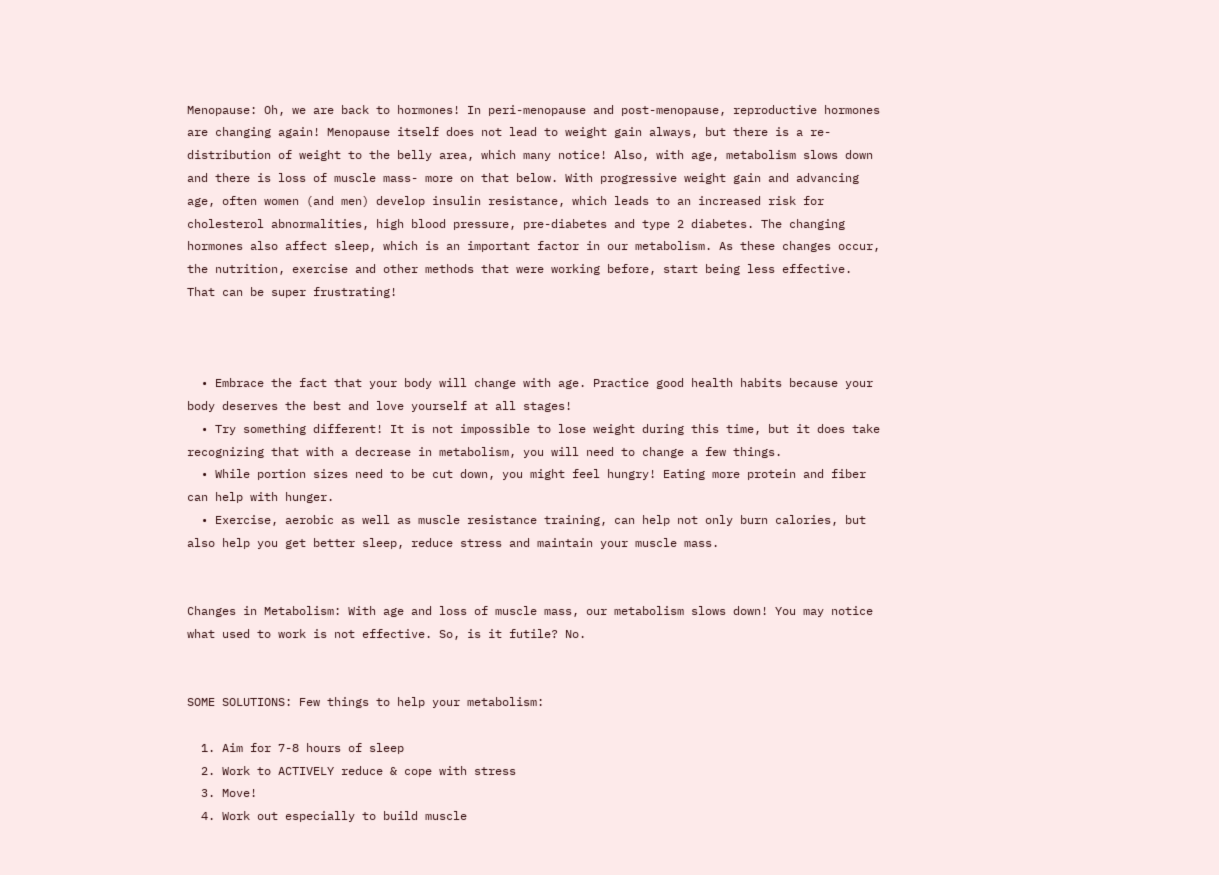Menopause: Oh, we are back to hormones! In peri-menopause and post-menopause, reproductive hormones are changing again! Menopause itself does not lead to weight gain always, but there is a re-distribution of weight to the belly area, which many notice! Also, with age, metabolism slows down and there is loss of muscle mass- more on that below. With progressive weight gain and advancing age, often women (and men) develop insulin resistance, which leads to an increased risk for cholesterol abnormalities, high blood pressure, pre-diabetes and type 2 diabetes. The changing hormones also affect sleep, which is an important factor in our metabolism. As these changes occur, the nutrition, exercise and other methods that were working before, start being less effective. That can be super frustrating!



  • Embrace the fact that your body will change with age. Practice good health habits because your body deserves the best and love yourself at all stages!
  • Try something different! It is not impossible to lose weight during this time, but it does take recognizing that with a decrease in metabolism, you will need to change a few things.
  • While portion sizes need to be cut down, you might feel hungry! Eating more protein and fiber can help with hunger.
  • Exercise, aerobic as well as muscle resistance training, can help not only burn calories, but also help you get better sleep, reduce stress and maintain your muscle mass.


Changes in Metabolism: With age and loss of muscle mass, our metabolism slows down! You may notice what used to work is not effective. So, is it futile? No.


SOME SOLUTIONS: Few things to help your metabolism:

  1. Aim for 7-8 hours of sleep
  2. Work to ACTIVELY reduce & cope with stress
  3. Move!
  4. Work out especially to build muscle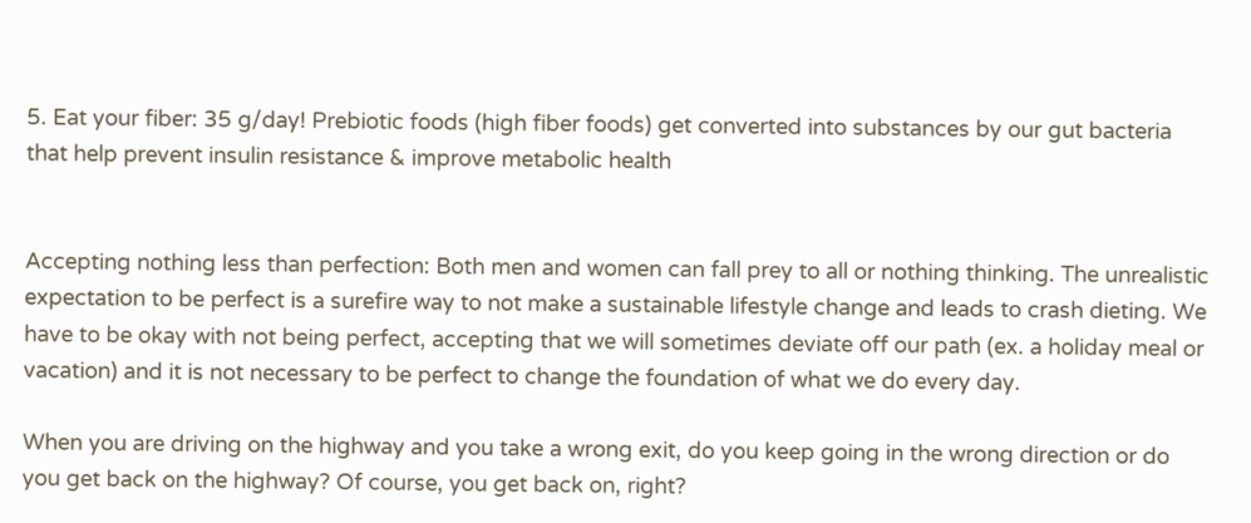5. Eat your fiber: 35 g/day! Prebiotic foods (high fiber foods) get converted into substances by our gut bacteria that help prevent insulin resistance & improve metabolic health


Accepting nothing less than perfection: Both men and women can fall prey to all or nothing thinking. The unrealistic expectation to be perfect is a surefire way to not make a sustainable lifestyle change and leads to crash dieting. We have to be okay with not being perfect, accepting that we will sometimes deviate off our path (ex. a holiday meal or vacation) and it is not necessary to be perfect to change the foundation of what we do every day.

When you are driving on the highway and you take a wrong exit, do you keep going in the wrong direction or do you get back on the highway? Of course, you get back on, right?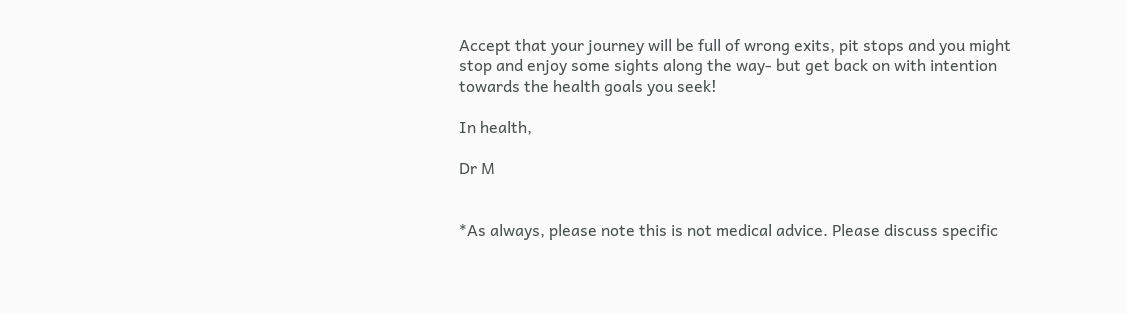Accept that your journey will be full of wrong exits, pit stops and you might stop and enjoy some sights along the way- but get back on with intention towards the health goals you seek!

In health,

Dr M


*As always, please note this is not medical advice. Please discuss specific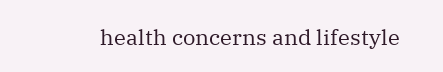health concerns and lifestyle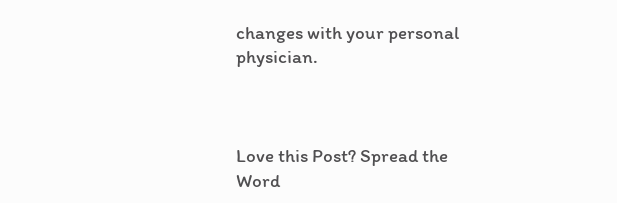changes with your personal physician.



Love this Post? Spread the Word